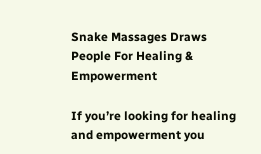Snake Massages Draws People For Healing & Empowerment

If you’re looking for healing and empowerment you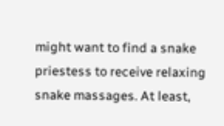might want to find a snake priestess to receive relaxing snake massages. At least,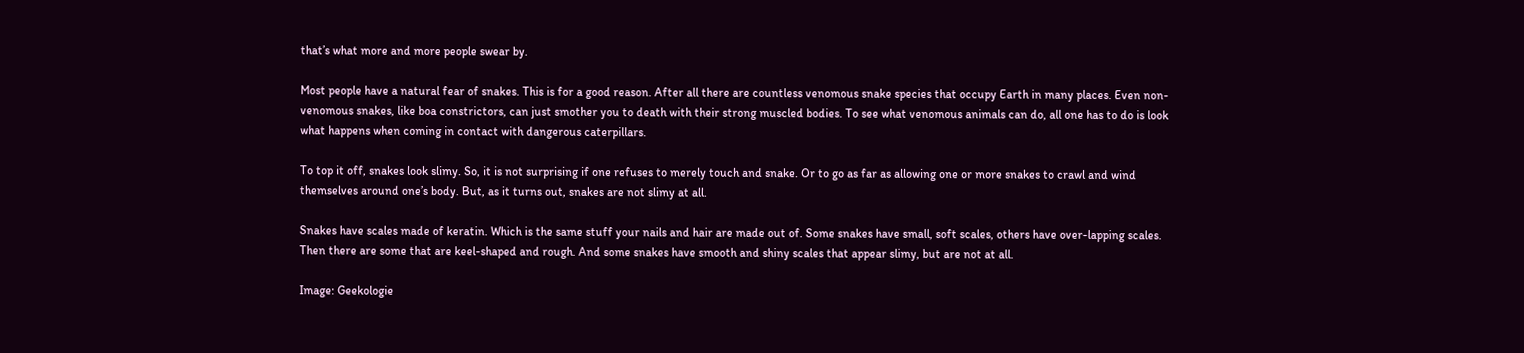that’s what more and more people swear by.

Most people have a natural fear of snakes. This is for a good reason. After all there are countless venomous snake species that occupy Earth in many places. Even non-venomous snakes, like boa constrictors, can just smother you to death with their strong muscled bodies. To see what venomous animals can do, all one has to do is look what happens when coming in contact with dangerous caterpillars.

To top it off, snakes look slimy. So, it is not surprising if one refuses to merely touch and snake. Or to go as far as allowing one or more snakes to crawl and wind themselves around one’s body. But, as it turns out, snakes are not slimy at all.

Snakes have scales made of keratin. Which is the same stuff your nails and hair are made out of. Some snakes have small, soft scales, others have over-lapping scales. Then there are some that are keel-shaped and rough. And some snakes have smooth and shiny scales that appear slimy, but are not at all.

Image: Geekologie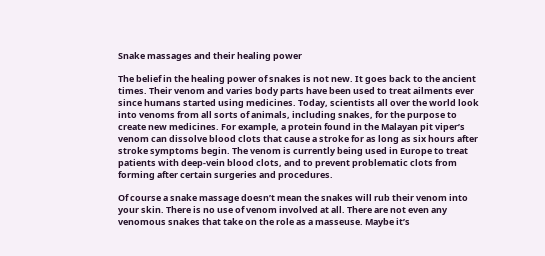Snake massages and their healing power

The belief in the healing power of snakes is not new. It goes back to the ancient times. Their venom and varies body parts have been used to treat ailments ever since humans started using medicines. Today, scientists all over the world look into venoms from all sorts of animals, including snakes, for the purpose to create new medicines. For example, a protein found in the Malayan pit viper’s venom can dissolve blood clots that cause a stroke for as long as six hours after stroke symptoms begin. The venom is currently being used in Europe to treat patients with deep-vein blood clots, and to prevent problematic clots from forming after certain surgeries and procedures.

Of course a snake massage doesn’t mean the snakes will rub their venom into your skin. There is no use of venom involved at all. There are not even any venomous snakes that take on the role as a masseuse. Maybe it’s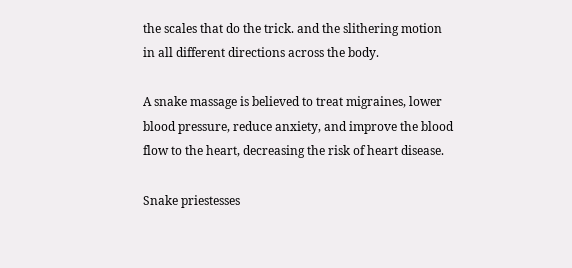the scales that do the trick. and the slithering motion in all different directions across the body.

A snake massage is believed to treat migraines, lower blood pressure, reduce anxiety, and improve the blood flow to the heart, decreasing the risk of heart disease.

Snake priestesses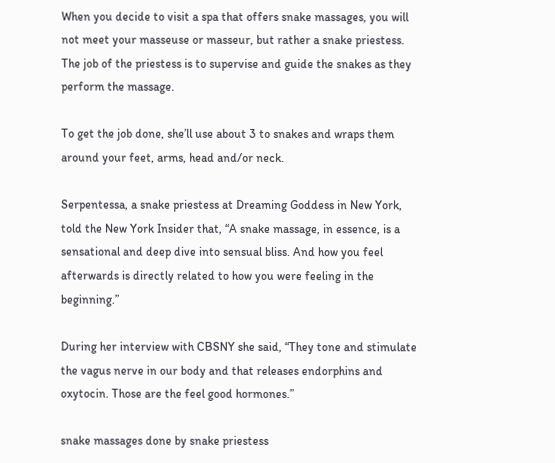When you decide to visit a spa that offers snake massages, you will not meet your masseuse or masseur, but rather a snake priestess. The job of the priestess is to supervise and guide the snakes as they perform the massage.

To get the job done, she’ll use about 3 to snakes and wraps them around your feet, arms, head and/or neck.

Serpentessa, a snake priestess at Dreaming Goddess in New York, told the New York Insider that, “A snake massage, in essence, is a sensational and deep dive into sensual bliss. And how you feel afterwards is directly related to how you were feeling in the beginning.”

During her interview with CBSNY she said, “They tone and stimulate the vagus nerve in our body and that releases endorphins and oxytocin. Those are the feel good hormones.”

snake massages done by snake priestess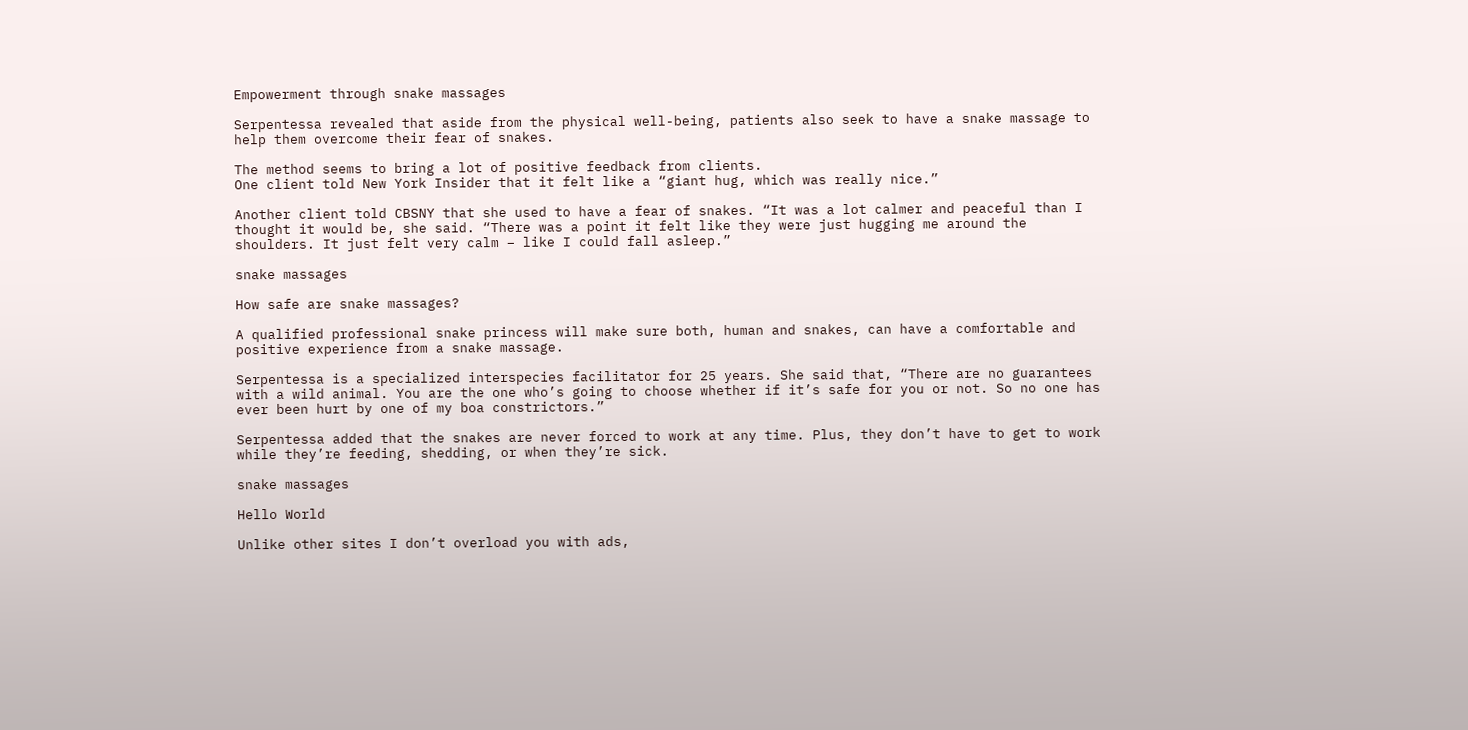Empowerment through snake massages

Serpentessa revealed that aside from the physical well-being, patients also seek to have a snake massage to help them overcome their fear of snakes.

The method seems to bring a lot of positive feedback from clients.
One client told New York Insider that it felt like a “giant hug, which was really nice.”

Another client told CBSNY that she used to have a fear of snakes. “It was a lot calmer and peaceful than I thought it would be, she said. “There was a point it felt like they were just hugging me around the shoulders. It just felt very calm – like I could fall asleep.”

snake massages

How safe are snake massages?

A qualified professional snake princess will make sure both, human and snakes, can have a comfortable and positive experience from a snake massage.

Serpentessa is a specialized interspecies facilitator for 25 years. She said that, “There are no guarantees with a wild animal. You are the one who’s going to choose whether if it’s safe for you or not. So no one has ever been hurt by one of my boa constrictors.”

Serpentessa added that the snakes are never forced to work at any time. Plus, they don’t have to get to work while they’re feeding, shedding, or when they’re sick.

snake massages

Hello World

Unlike other sites I don’t overload you with ads,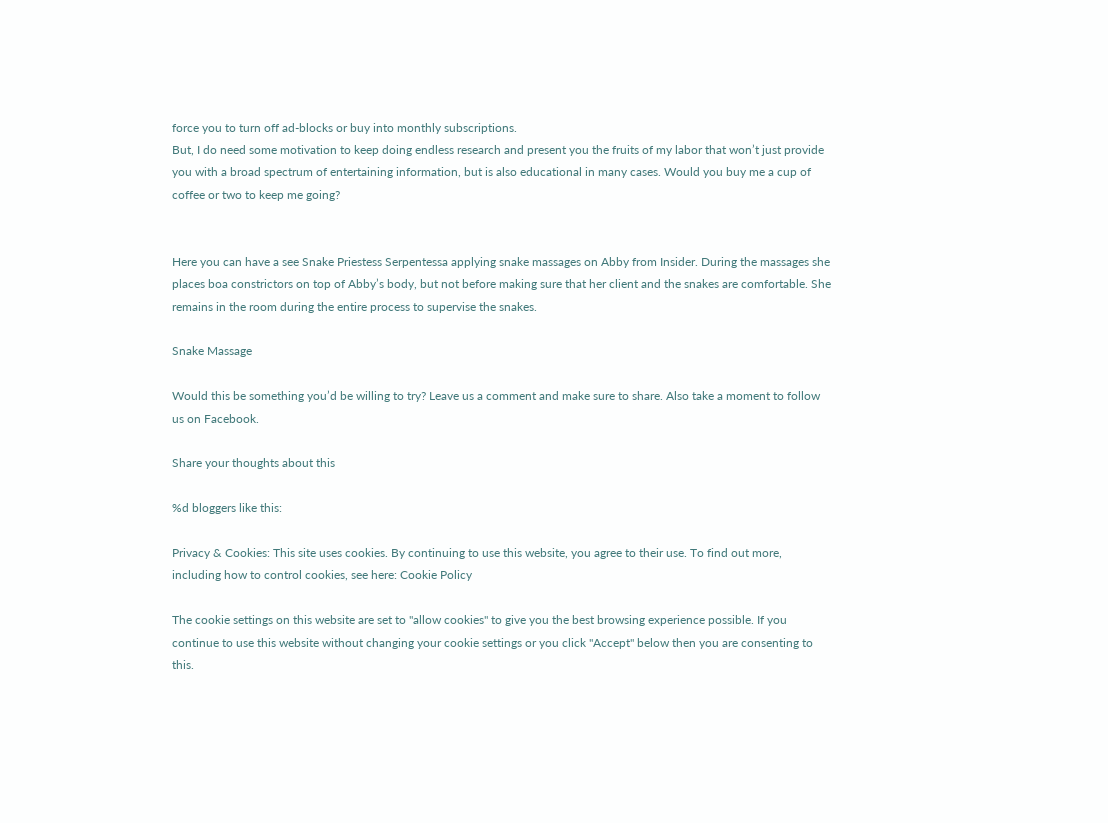force you to turn off ad-blocks or buy into monthly subscriptions.
But, I do need some motivation to keep doing endless research and present you the fruits of my labor that won’t just provide you with a broad spectrum of entertaining information, but is also educational in many cases. Would you buy me a cup of coffee or two to keep me going?


Here you can have a see Snake Priestess Serpentessa applying snake massages on Abby from Insider. During the massages she places boa constrictors on top of Abby’s body, but not before making sure that her client and the snakes are comfortable. She remains in the room during the entire process to supervise the snakes.

Snake Massage

Would this be something you’d be willing to try? Leave us a comment and make sure to share. Also take a moment to follow us on Facebook.

Share your thoughts about this

%d bloggers like this:

Privacy & Cookies: This site uses cookies. By continuing to use this website, you agree to their use. To find out more, including how to control cookies, see here: Cookie Policy

The cookie settings on this website are set to "allow cookies" to give you the best browsing experience possible. If you continue to use this website without changing your cookie settings or you click "Accept" below then you are consenting to this.